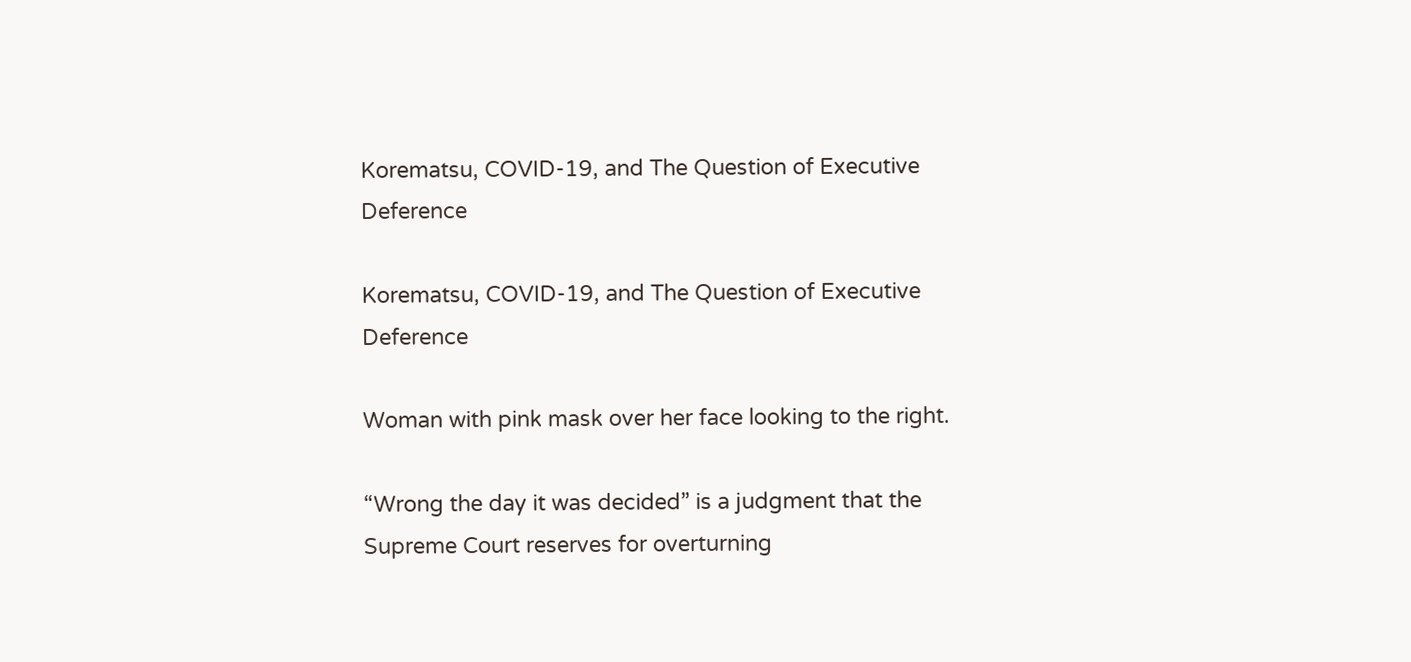Korematsu, COVID-19, and The Question of Executive Deference

Korematsu, COVID-19, and The Question of Executive Deference

Woman with pink mask over her face looking to the right.

“Wrong the day it was decided” is a judgment that the Supreme Court reserves for overturning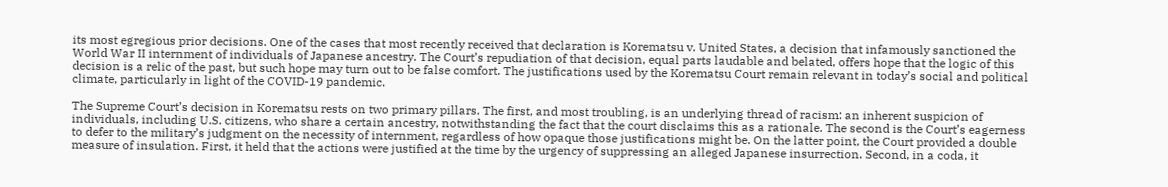its most egregious prior decisions. One of the cases that most recently received that declaration is Korematsu v. United States, a decision that infamously sanctioned the World War II internment of individuals of Japanese ancestry. The Court’s repudiation of that decision, equal parts laudable and belated, offers hope that the logic of this decision is a relic of the past, but such hope may turn out to be false comfort. The justifications used by the Korematsu Court remain relevant in today’s social and political climate, particularly in light of the COVID-19 pandemic.

The Supreme Court’s decision in Korematsu rests on two primary pillars. The first, and most troubling, is an underlying thread of racism: an inherent suspicion of individuals, including U.S. citizens, who share a certain ancestry, notwithstanding the fact that the court disclaims this as a rationale. The second is the Court’s eagerness to defer to the military’s judgment on the necessity of internment, regardless of how opaque those justifications might be. On the latter point, the Court provided a double measure of insulation. First, it held that the actions were justified at the time by the urgency of suppressing an alleged Japanese insurrection. Second, in a coda, it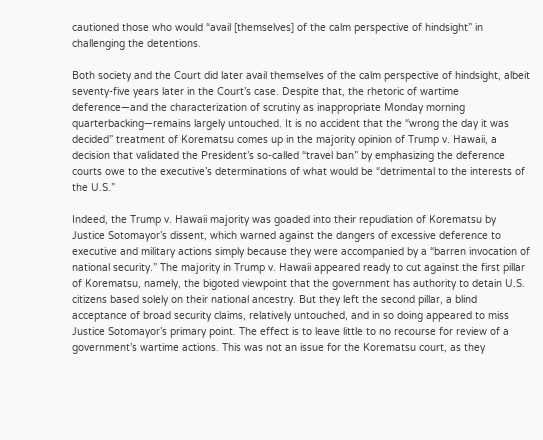cautioned those who would “avail [themselves] of the calm perspective of hindsight” in challenging the detentions.

Both society and the Court did later avail themselves of the calm perspective of hindsight, albeit seventy-five years later in the Court’s case. Despite that, the rhetoric of wartime deference—and the characterization of scrutiny as inappropriate Monday morning quarterbacking—remains largely untouched. It is no accident that the “wrong the day it was decided” treatment of Korematsu comes up in the majority opinion of Trump v. Hawaii, a decision that validated the President’s so-called “travel ban” by emphasizing the deference courts owe to the executive’s determinations of what would be “detrimental to the interests of the U.S.”

Indeed, the Trump v. Hawaii majority was goaded into their repudiation of Korematsu by Justice Sotomayor’s dissent, which warned against the dangers of excessive deference to executive and military actions simply because they were accompanied by a “barren invocation of national security.” The majority in Trump v. Hawaii appeared ready to cut against the first pillar of Korematsu, namely, the bigoted viewpoint that the government has authority to detain U.S. citizens based solely on their national ancestry. But they left the second pillar, a blind acceptance of broad security claims, relatively untouched, and in so doing appeared to miss Justice Sotomayor’s primary point. The effect is to leave little to no recourse for review of a government’s wartime actions. This was not an issue for the Korematsu court, as they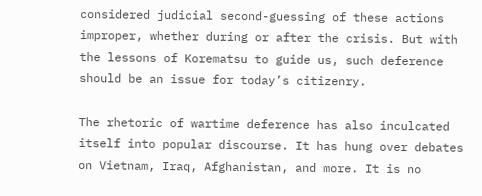considered judicial second-guessing of these actions improper, whether during or after the crisis. But with the lessons of Korematsu to guide us, such deference should be an issue for today’s citizenry.

The rhetoric of wartime deference has also inculcated itself into popular discourse. It has hung over debates on Vietnam, Iraq, Afghanistan, and more. It is no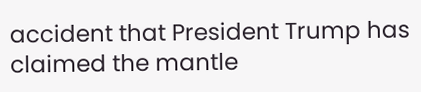accident that President Trump has claimed the mantle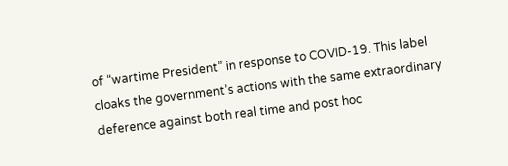of “wartime President” in response to COVID-19. This label cloaks the government’s actions with the same extraordinary deference against both real time and post hoc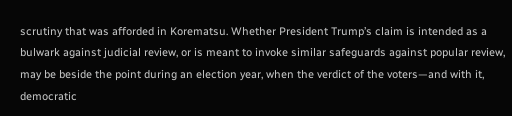scrutiny that was afforded in Korematsu. Whether President Trump’s claim is intended as a bulwark against judicial review, or is meant to invoke similar safeguards against popular review, may be beside the point during an election year, when the verdict of the voters—and with it, democratic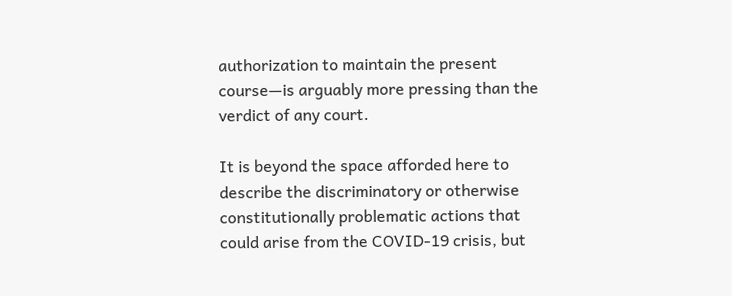authorization to maintain the present course—is arguably more pressing than the verdict of any court.

It is beyond the space afforded here to describe the discriminatory or otherwise constitutionally problematic actions that could arise from the COVID-19 crisis, but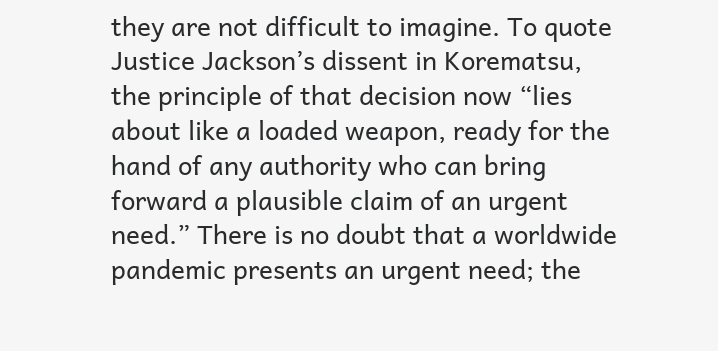they are not difficult to imagine. To quote Justice Jackson’s dissent in Korematsu, the principle of that decision now “lies about like a loaded weapon, ready for the hand of any authority who can bring forward a plausible claim of an urgent need.” There is no doubt that a worldwide pandemic presents an urgent need; the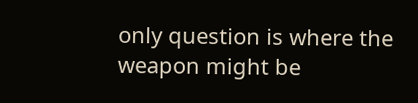only question is where the weapon might be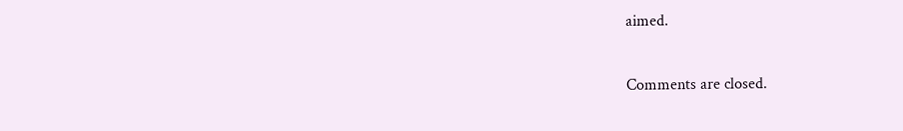aimed.

Comments are closed.